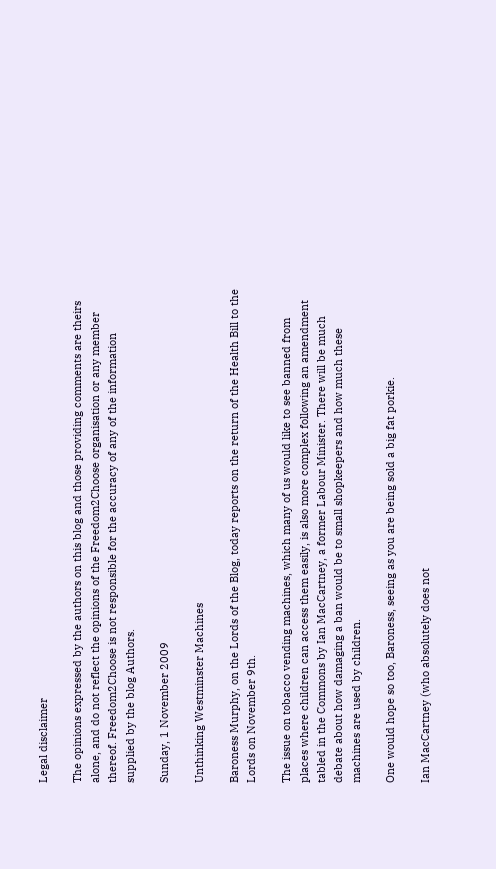Legal disclaimer

The opinions expressed by the authors on this blog and those providing comments are theirs alone, and do not reflect the opinions of the Freedom2Choose organisation or any member thereof. Freedom2Choose is not responsible for the accuracy of any of the information supplied by the blog Authors.

Sunday, 1 November 2009

Unthinking Westminster Machines

Baroness Murphy, on the Lords of the Blog, today reports on the return of the Health Bill to the Lords on November 9th.

The issue on tobacco vending machines, which many of us would like to see banned from places where children can access them easily, is also more complex following an amendment tabled in the Commons by Ian MacCartney, a former Labour Minister. There will be much debate about how damaging a ban would be to small shopkeepers and how much these machines are used by children.

One would hope so too, Baroness, seeing as you are being sold a big fat porkie.

Ian MacCartney (who absolutely does not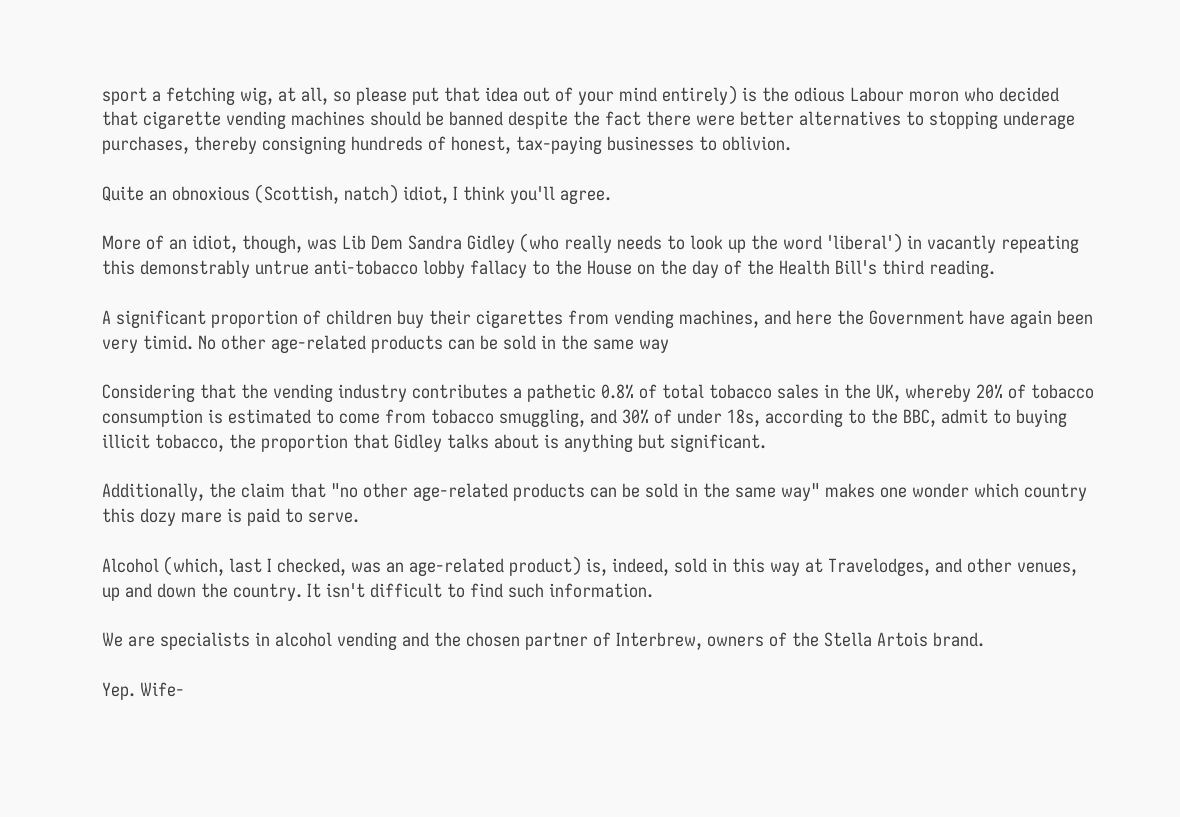sport a fetching wig, at all, so please put that idea out of your mind entirely) is the odious Labour moron who decided that cigarette vending machines should be banned despite the fact there were better alternatives to stopping underage purchases, thereby consigning hundreds of honest, tax-paying businesses to oblivion.

Quite an obnoxious (Scottish, natch) idiot, I think you'll agree.

More of an idiot, though, was Lib Dem Sandra Gidley (who really needs to look up the word 'liberal') in vacantly repeating this demonstrably untrue anti-tobacco lobby fallacy to the House on the day of the Health Bill's third reading.

A significant proportion of children buy their cigarettes from vending machines, and here the Government have again been very timid. No other age-related products can be sold in the same way

Considering that the vending industry contributes a pathetic 0.8% of total tobacco sales in the UK, whereby 20% of tobacco consumption is estimated to come from tobacco smuggling, and 30% of under 18s, according to the BBC, admit to buying illicit tobacco, the proportion that Gidley talks about is anything but significant.

Additionally, the claim that "no other age-related products can be sold in the same way" makes one wonder which country this dozy mare is paid to serve.

Alcohol (which, last I checked, was an age-related product) is, indeed, sold in this way at Travelodges, and other venues, up and down the country. It isn't difficult to find such information.

We are specialists in alcohol vending and the chosen partner of Interbrew, owners of the Stella Artois brand.

Yep. Wife-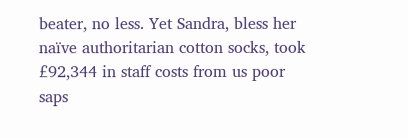beater, no less. Yet Sandra, bless her naïve authoritarian cotton socks, took £92,344 in staff costs from us poor saps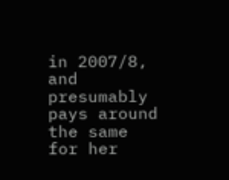in 2007/8, and presumably pays around the same for her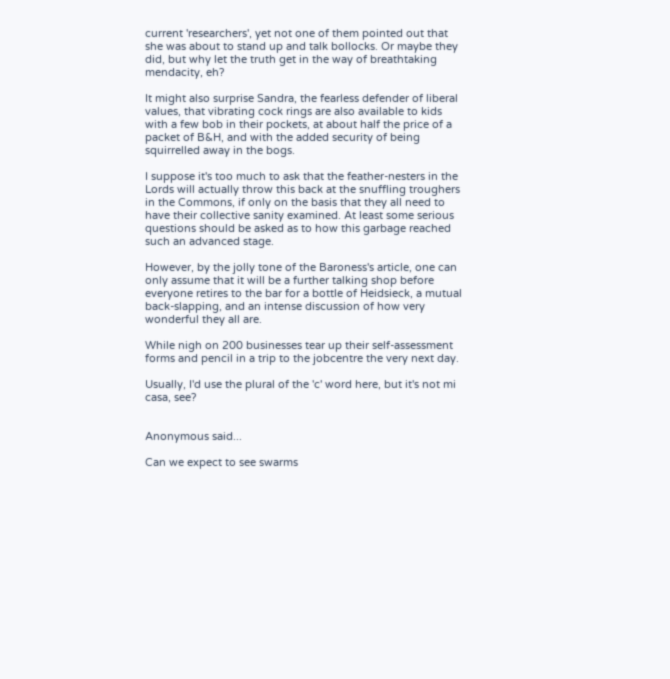current 'researchers', yet not one of them pointed out that she was about to stand up and talk bollocks. Or maybe they did, but why let the truth get in the way of breathtaking mendacity, eh?

It might also surprise Sandra, the fearless defender of liberal values, that vibrating cock rings are also available to kids with a few bob in their pockets, at about half the price of a packet of B&H, and with the added security of being squirrelled away in the bogs.

I suppose it's too much to ask that the feather-nesters in the Lords will actually throw this back at the snuffling troughers in the Commons, if only on the basis that they all need to have their collective sanity examined. At least some serious questions should be asked as to how this garbage reached such an advanced stage.

However, by the jolly tone of the Baroness's article, one can only assume that it will be a further talking shop before everyone retires to the bar for a bottle of Heidsieck, a mutual back-slapping, and an intense discussion of how very wonderful they all are.

While nigh on 200 businesses tear up their self-assessment forms and pencil in a trip to the jobcentre the very next day.

Usually, I'd use the plural of the 'c' word here, but it's not mi casa, see?


Anonymous said...

Can we expect to see swarms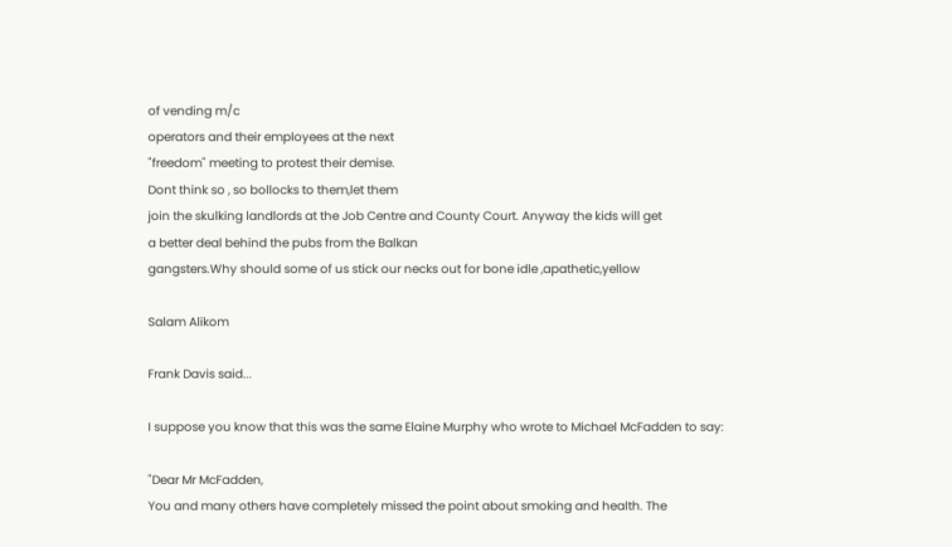of vending m/c
operators and their employees at the next
"freedom" meeting to protest their demise.
Dont think so , so bollocks to them,let them
join the skulking landlords at the Job Centre and County Court. Anyway the kids will get
a better deal behind the pubs from the Balkan
gangsters.Why should some of us stick our necks out for bone idle ,apathetic,yellow

Salam Alikom

Frank Davis said...

I suppose you know that this was the same Elaine Murphy who wrote to Michael McFadden to say:

"Dear Mr McFadden,
You and many others have completely missed the point about smoking and health. The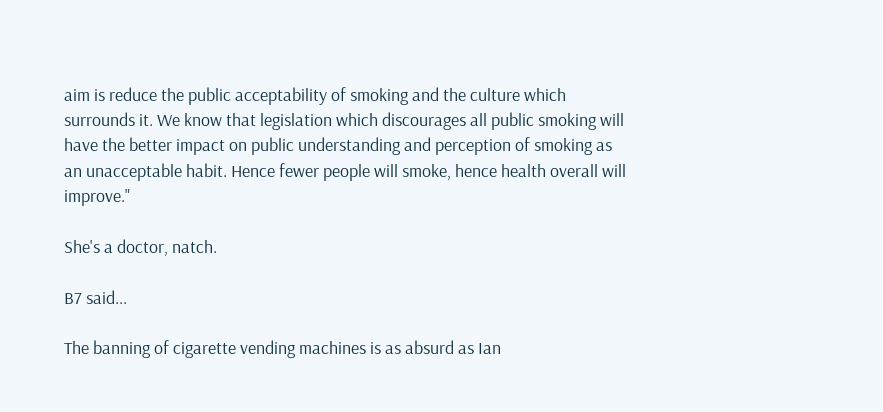aim is reduce the public acceptability of smoking and the culture which surrounds it. We know that legislation which discourages all public smoking will have the better impact on public understanding and perception of smoking as an unacceptable habit. Hence fewer people will smoke, hence health overall will improve."

She's a doctor, natch.

B7 said...

The banning of cigarette vending machines is as absurd as Ian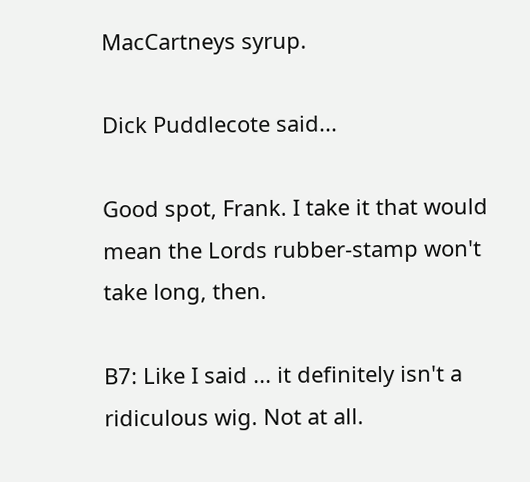MacCartneys syrup.

Dick Puddlecote said...

Good spot, Frank. I take it that would mean the Lords rubber-stamp won't take long, then.

B7: Like I said ... it definitely isn't a ridiculous wig. Not at all.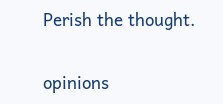Perish the thought.

opinions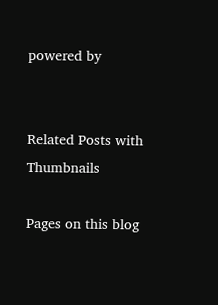powered by


Related Posts with Thumbnails

Pages on this blog